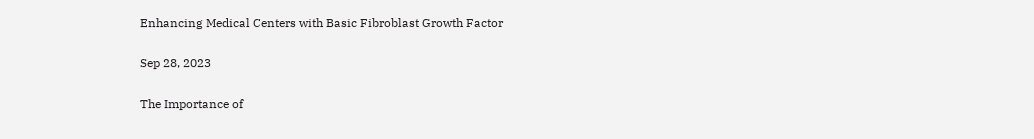Enhancing Medical Centers with Basic Fibroblast Growth Factor

Sep 28, 2023

The Importance of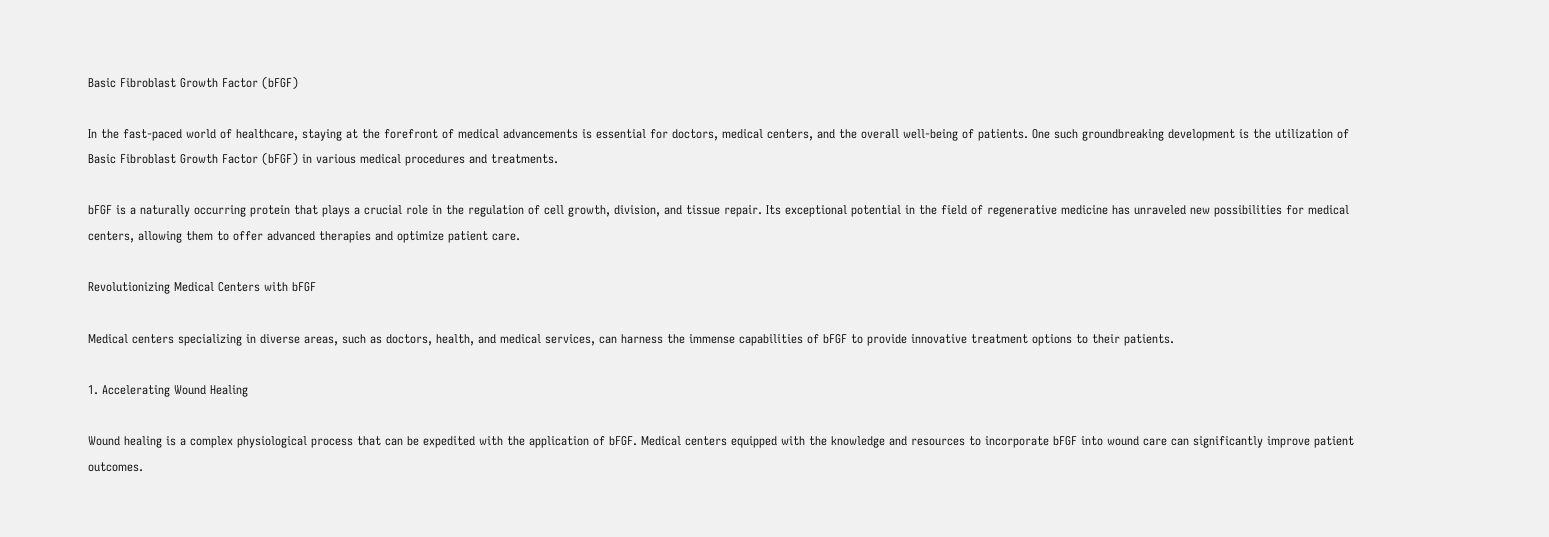Basic Fibroblast Growth Factor (bFGF)

In the fast-paced world of healthcare, staying at the forefront of medical advancements is essential for doctors, medical centers, and the overall well-being of patients. One such groundbreaking development is the utilization of Basic Fibroblast Growth Factor (bFGF) in various medical procedures and treatments.

bFGF is a naturally occurring protein that plays a crucial role in the regulation of cell growth, division, and tissue repair. Its exceptional potential in the field of regenerative medicine has unraveled new possibilities for medical centers, allowing them to offer advanced therapies and optimize patient care.

Revolutionizing Medical Centers with bFGF

Medical centers specializing in diverse areas, such as doctors, health, and medical services, can harness the immense capabilities of bFGF to provide innovative treatment options to their patients.

1. Accelerating Wound Healing

Wound healing is a complex physiological process that can be expedited with the application of bFGF. Medical centers equipped with the knowledge and resources to incorporate bFGF into wound care can significantly improve patient outcomes.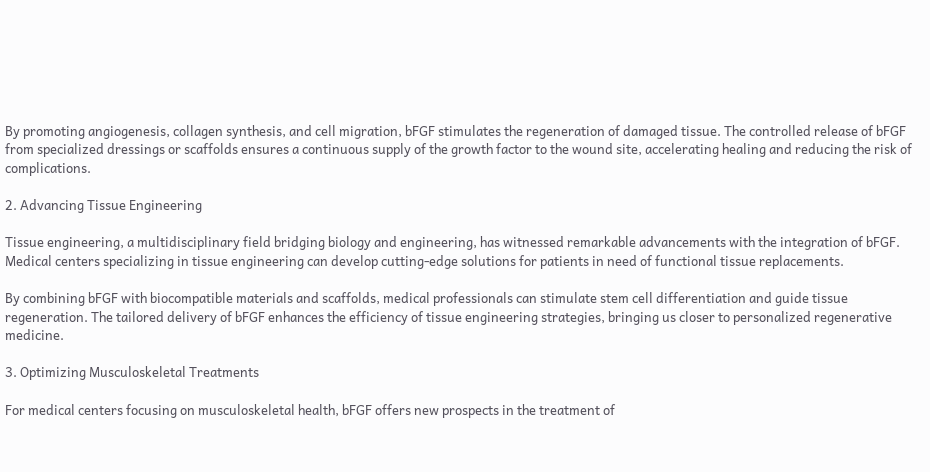By promoting angiogenesis, collagen synthesis, and cell migration, bFGF stimulates the regeneration of damaged tissue. The controlled release of bFGF from specialized dressings or scaffolds ensures a continuous supply of the growth factor to the wound site, accelerating healing and reducing the risk of complications.

2. Advancing Tissue Engineering

Tissue engineering, a multidisciplinary field bridging biology and engineering, has witnessed remarkable advancements with the integration of bFGF. Medical centers specializing in tissue engineering can develop cutting-edge solutions for patients in need of functional tissue replacements.

By combining bFGF with biocompatible materials and scaffolds, medical professionals can stimulate stem cell differentiation and guide tissue regeneration. The tailored delivery of bFGF enhances the efficiency of tissue engineering strategies, bringing us closer to personalized regenerative medicine.

3. Optimizing Musculoskeletal Treatments

For medical centers focusing on musculoskeletal health, bFGF offers new prospects in the treatment of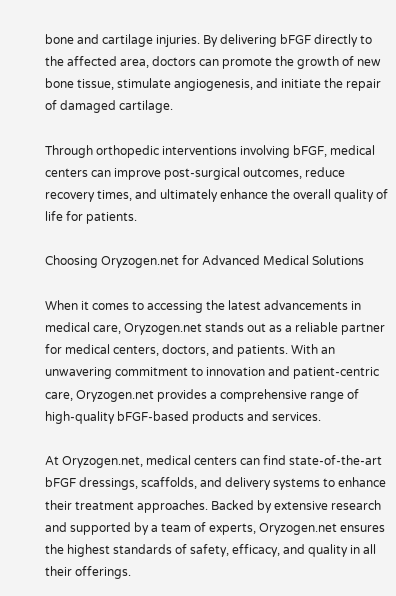bone and cartilage injuries. By delivering bFGF directly to the affected area, doctors can promote the growth of new bone tissue, stimulate angiogenesis, and initiate the repair of damaged cartilage.

Through orthopedic interventions involving bFGF, medical centers can improve post-surgical outcomes, reduce recovery times, and ultimately enhance the overall quality of life for patients.

Choosing Oryzogen.net for Advanced Medical Solutions

When it comes to accessing the latest advancements in medical care, Oryzogen.net stands out as a reliable partner for medical centers, doctors, and patients. With an unwavering commitment to innovation and patient-centric care, Oryzogen.net provides a comprehensive range of high-quality bFGF-based products and services.

At Oryzogen.net, medical centers can find state-of-the-art bFGF dressings, scaffolds, and delivery systems to enhance their treatment approaches. Backed by extensive research and supported by a team of experts, Oryzogen.net ensures the highest standards of safety, efficacy, and quality in all their offerings.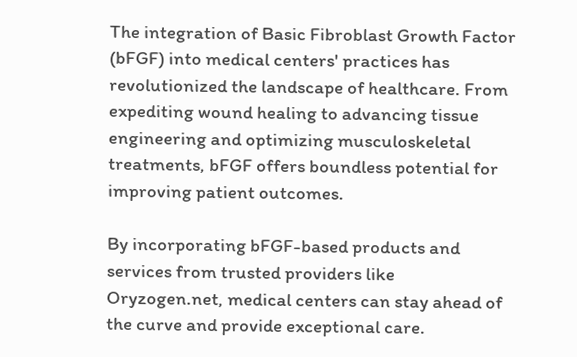The integration of Basic Fibroblast Growth Factor (bFGF) into medical centers' practices has revolutionized the landscape of healthcare. From expediting wound healing to advancing tissue engineering and optimizing musculoskeletal treatments, bFGF offers boundless potential for improving patient outcomes.

By incorporating bFGF-based products and services from trusted providers like Oryzogen.net, medical centers can stay ahead of the curve and provide exceptional care.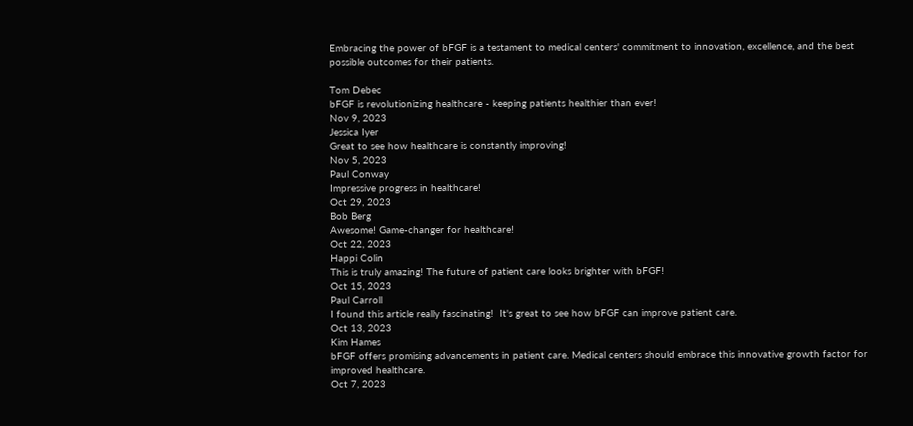Embracing the power of bFGF is a testament to medical centers' commitment to innovation, excellence, and the best possible outcomes for their patients.

Tom Debec
bFGF is revolutionizing healthcare - keeping patients healthier than ever!
Nov 9, 2023
Jessica Iyer
Great to see how healthcare is constantly improving!
Nov 5, 2023
Paul Conway
Impressive progress in healthcare!
Oct 29, 2023
Bob Berg
Awesome! Game-changer for healthcare!
Oct 22, 2023
Happi Colin
This is truly amazing! The future of patient care looks brighter with bFGF!
Oct 15, 2023
Paul Carroll
I found this article really fascinating!  It's great to see how bFGF can improve patient care.
Oct 13, 2023
Kim Hames
bFGF offers promising advancements in patient care. Medical centers should embrace this innovative growth factor for improved healthcare.
Oct 7, 2023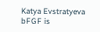Katya Evstratyeva
bFGF is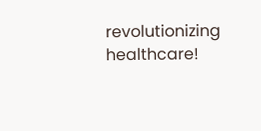revolutionizing healthcare!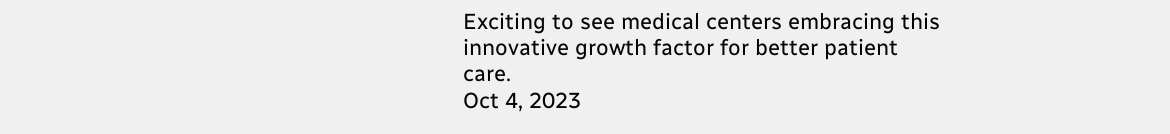Exciting to see medical centers embracing this innovative growth factor for better patient care.
Oct 4, 2023